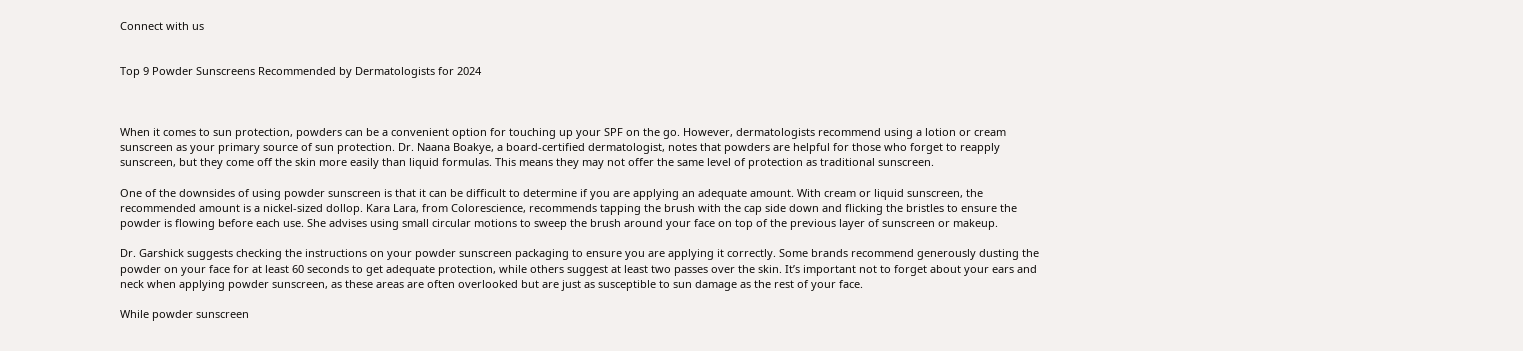Connect with us


Top 9 Powder Sunscreens Recommended by Dermatologists for 2024



When it comes to sun protection, powders can be a convenient option for touching up your SPF on the go. However, dermatologists recommend using a lotion or cream sunscreen as your primary source of sun protection. Dr. Naana Boakye, a board-certified dermatologist, notes that powders are helpful for those who forget to reapply sunscreen, but they come off the skin more easily than liquid formulas. This means they may not offer the same level of protection as traditional sunscreen.

One of the downsides of using powder sunscreen is that it can be difficult to determine if you are applying an adequate amount. With cream or liquid sunscreen, the recommended amount is a nickel-sized dollop. Kara Lara, from Colorescience, recommends tapping the brush with the cap side down and flicking the bristles to ensure the powder is flowing before each use. She advises using small circular motions to sweep the brush around your face on top of the previous layer of sunscreen or makeup.

Dr. Garshick suggests checking the instructions on your powder sunscreen packaging to ensure you are applying it correctly. Some brands recommend generously dusting the powder on your face for at least 60 seconds to get adequate protection, while others suggest at least two passes over the skin. It’s important not to forget about your ears and neck when applying powder sunscreen, as these areas are often overlooked but are just as susceptible to sun damage as the rest of your face.

While powder sunscreen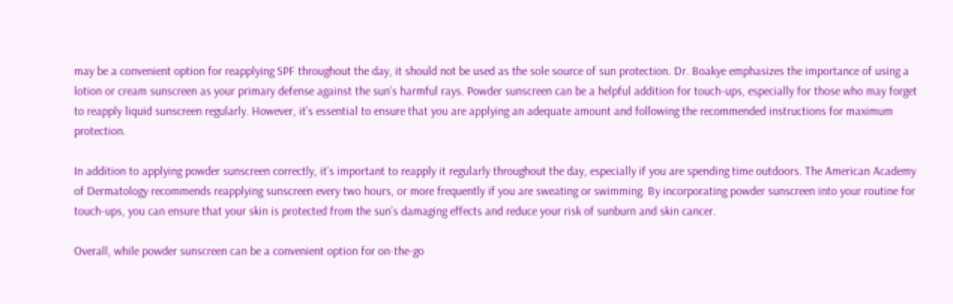may be a convenient option for reapplying SPF throughout the day, it should not be used as the sole source of sun protection. Dr. Boakye emphasizes the importance of using a lotion or cream sunscreen as your primary defense against the sun’s harmful rays. Powder sunscreen can be a helpful addition for touch-ups, especially for those who may forget to reapply liquid sunscreen regularly. However, it’s essential to ensure that you are applying an adequate amount and following the recommended instructions for maximum protection.

In addition to applying powder sunscreen correctly, it’s important to reapply it regularly throughout the day, especially if you are spending time outdoors. The American Academy of Dermatology recommends reapplying sunscreen every two hours, or more frequently if you are sweating or swimming. By incorporating powder sunscreen into your routine for touch-ups, you can ensure that your skin is protected from the sun’s damaging effects and reduce your risk of sunburn and skin cancer.

Overall, while powder sunscreen can be a convenient option for on-the-go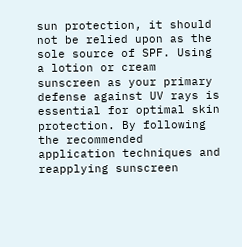sun protection, it should not be relied upon as the sole source of SPF. Using a lotion or cream sunscreen as your primary defense against UV rays is essential for optimal skin protection. By following the recommended application techniques and reapplying sunscreen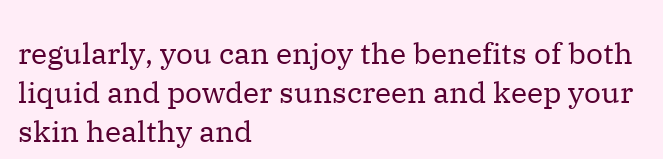regularly, you can enjoy the benefits of both liquid and powder sunscreen and keep your skin healthy and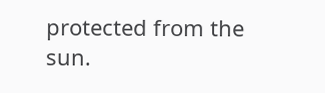protected from the sun.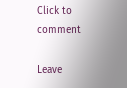Click to comment

Leave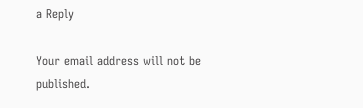a Reply

Your email address will not be published.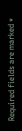Required fields are marked *